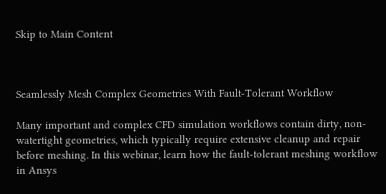Skip to Main Content



Seamlessly Mesh Complex Geometries With Fault-Tolerant Workflow

Many important and complex CFD simulation workflows contain dirty, non-watertight geometries, which typically require extensive cleanup and repair before meshing. In this webinar, learn how the fault-tolerant meshing workflow in Ansys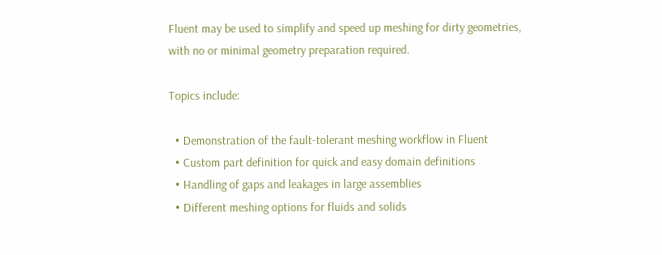Fluent may be used to simplify and speed up meshing for dirty geometries, with no or minimal geometry preparation required.

Topics include:

  • Demonstration of the fault-tolerant meshing workflow in Fluent
  • Custom part definition for quick and easy domain definitions
  • Handling of gaps and leakages in large assemblies
  • Different meshing options for fluids and solids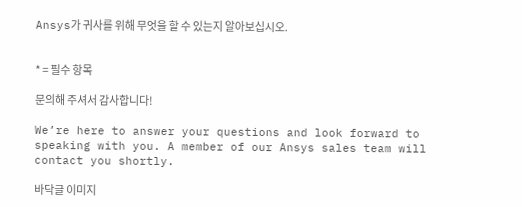Ansys가 귀사를 위해 무엇을 할 수 있는지 알아보십시오.


* = 필수 항목

문의해 주셔서 감사합니다!

We’re here to answer your questions and look forward to speaking with you. A member of our Ansys sales team will contact you shortly.

바닥글 이미지